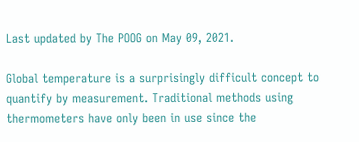Last updated by The POOG on May 09, 2021.

Global temperature is a surprisingly difficult concept to quantify by measurement. Traditional methods using thermometers have only been in use since the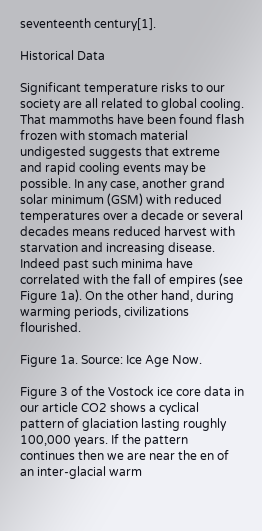seventeenth century[1].

Historical Data

Significant temperature risks to our society are all related to global cooling. That mammoths have been found flash frozen with stomach material undigested suggests that extreme and rapid cooling events may be possible. In any case, another grand solar minimum (GSM) with reduced temperatures over a decade or several decades means reduced harvest with starvation and increasing disease. Indeed past such minima have correlated with the fall of empires (see Figure 1a). On the other hand, during warming periods, civilizations flourished.

Figure 1a. Source: Ice Age Now.

Figure 3 of the Vostock ice core data in our article CO2 shows a cyclical pattern of glaciation lasting roughly 100,000 years. If the pattern continues then we are near the en of an inter-glacial warm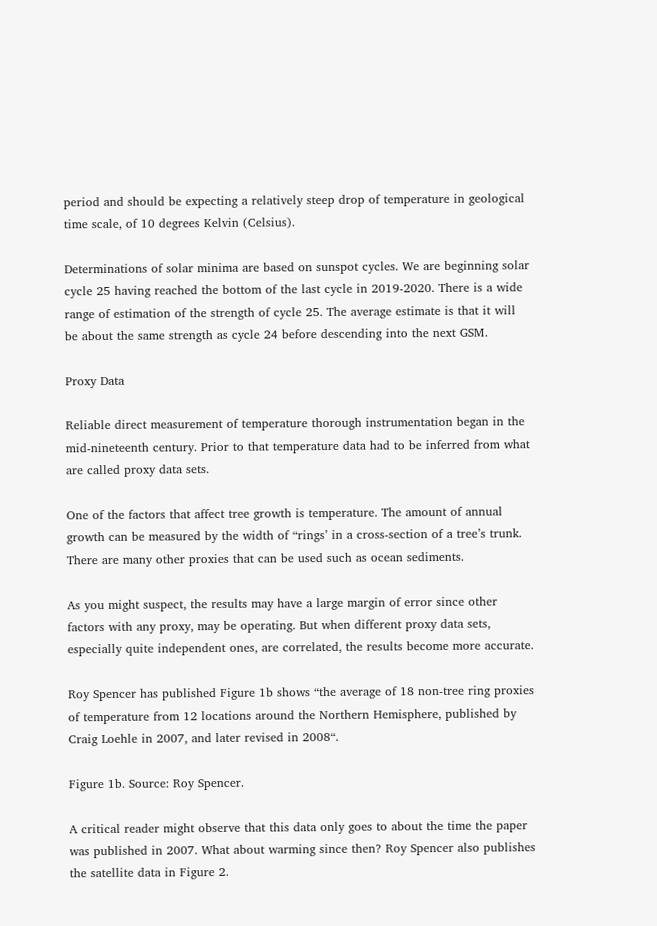period and should be expecting a relatively steep drop of temperature in geological time scale, of 10 degrees Kelvin (Celsius).

Determinations of solar minima are based on sunspot cycles. We are beginning solar cycle 25 having reached the bottom of the last cycle in 2019-2020. There is a wide range of estimation of the strength of cycle 25. The average estimate is that it will be about the same strength as cycle 24 before descending into the next GSM.

Proxy Data

Reliable direct measurement of temperature thorough instrumentation began in the mid-nineteenth century. Prior to that temperature data had to be inferred from what are called proxy data sets.

One of the factors that affect tree growth is temperature. The amount of annual growth can be measured by the width of “rings’ in a cross-section of a tree’s trunk. There are many other proxies that can be used such as ocean sediments.

As you might suspect, the results may have a large margin of error since other factors with any proxy, may be operating. But when different proxy data sets, especially quite independent ones, are correlated, the results become more accurate.

Roy Spencer has published Figure 1b shows “the average of 18 non-tree ring proxies of temperature from 12 locations around the Northern Hemisphere, published by Craig Loehle in 2007, and later revised in 2008“.

Figure 1b. Source: Roy Spencer.

A critical reader might observe that this data only goes to about the time the paper was published in 2007. What about warming since then? Roy Spencer also publishes the satellite data in Figure 2.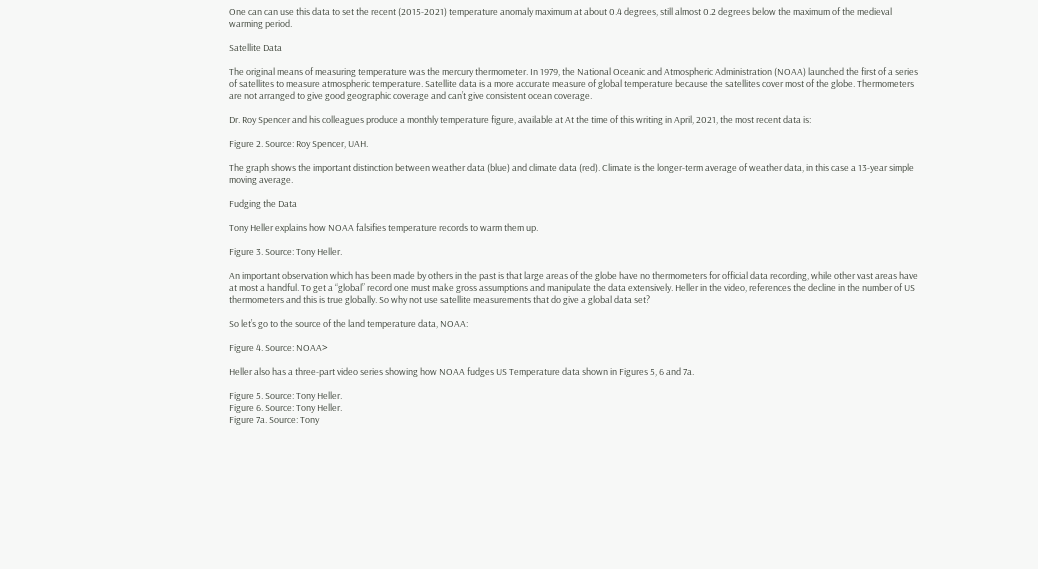One can can use this data to set the recent (2015-2021) temperature anomaly maximum at about 0.4 degrees, still almost 0.2 degrees below the maximum of the medieval warming period.

Satellite Data

The original means of measuring temperature was the mercury thermometer. In 1979, the National Oceanic and Atmospheric Administration (NOAA) launched the first of a series of satellites to measure atmospheric temperature. Satellite data is a more accurate measure of global temperature because the satellites cover most of the globe. Thermometers are not arranged to give good geographic coverage and can’t give consistent ocean coverage.

Dr. Roy Spencer and his colleagues produce a monthly temperature figure, available at At the time of this writing in April, 2021, the most recent data is:

Figure 2. Source: Roy Spencer, UAH.

The graph shows the important distinction between weather data (blue) and climate data (red). Climate is the longer-term average of weather data, in this case a 13-year simple moving average.

Fudging the Data

Tony Heller explains how NOAA falsifies temperature records to warm them up.

Figure 3. Source: Tony Heller.

An important observation which has been made by others in the past is that large areas of the globe have no thermometers for official data recording, while other vast areas have at most a handful. To get a “global” record one must make gross assumptions and manipulate the data extensively. Heller in the video, references the decline in the number of US thermometers and this is true globally. So why not use satellite measurements that do give a global data set?

So let’s go to the source of the land temperature data, NOAA:

Figure 4. Source: NOAA>

Heller also has a three-part video series showing how NOAA fudges US Temperature data shown in Figures 5, 6 and 7a.

Figure 5. Source: Tony Heller.
Figure 6. Source: Tony Heller.
Figure 7a. Source: Tony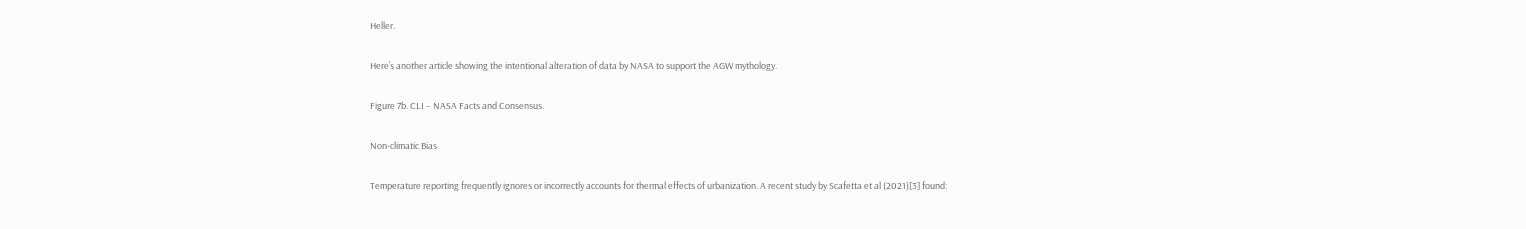Heller.

Here’s another article showing the intentional alteration of data by NASA to support the AGW mythology.

Figure 7b. CLI – NASA Facts and Consensus.

Non-climatic Bias

Temperature reporting frequently ignores or incorrectly accounts for thermal effects of urbanization. A recent study by Scafetta et al (2021)[3] found: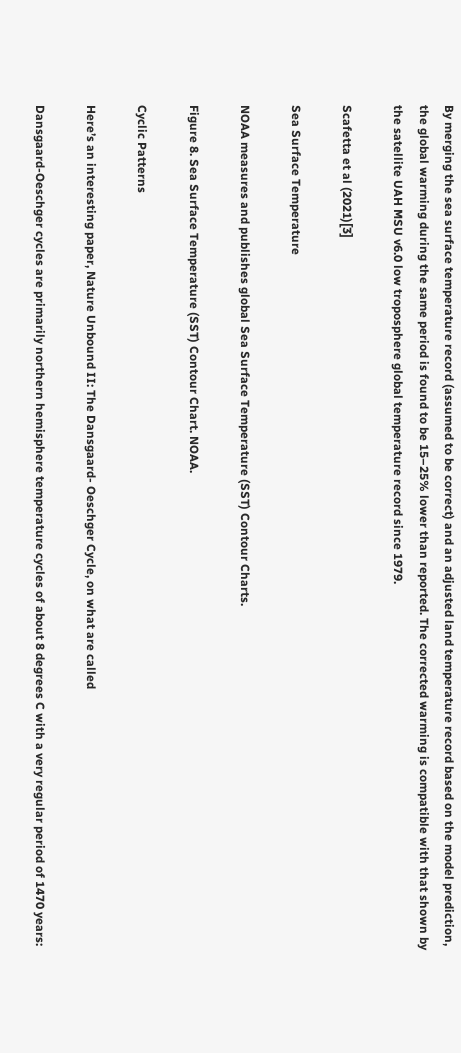By merging the sea surface temperature record (assumed to be correct) and an adjusted land temperature record based on the model prediction, the global warming during the same period is found to be 15–25% lower than reported. The corrected warming is compatible with that shown by the satellite UAH MSU v6.0 low troposphere global temperature record since 1979.

Scafetta et al (2021)[3]

Sea Surface Temperature

NOAA measures and publishes global Sea Surface Temperature (SST) Contour Charts.

Figure 8. Sea Surface Temperature (SST) Contour Chart. NOAA.

Cyclic Patterns

Here’s an interesting paper, Nature Unbound II: The Dansgaard- Oeschger Cycle, on what are called

Dansgaard-Oeschger cycles are primarily northern hemisphere temperature cycles of about 8 degrees C with a very regular period of 1470 years: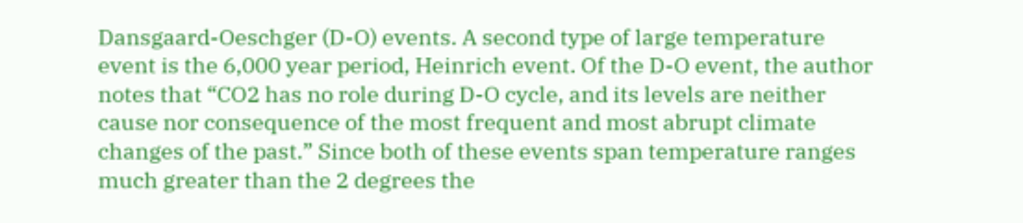Dansgaard-Oeschger (D-O) events. A second type of large temperature event is the 6,000 year period, Heinrich event. Of the D-O event, the author notes that “CO2 has no role during D-O cycle, and its levels are neither cause nor consequence of the most frequent and most abrupt climate changes of the past.” Since both of these events span temperature ranges much greater than the 2 degrees the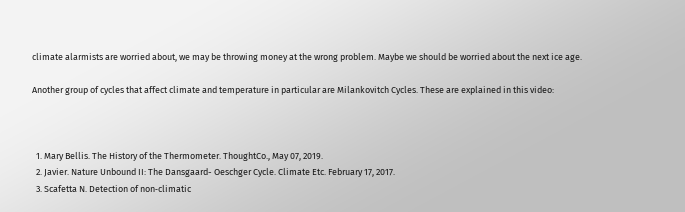climate alarmists are worried about, we may be throwing money at the wrong problem. Maybe we should be worried about the next ice age.

Another group of cycles that affect climate and temperature in particular are Milankovitch Cycles. These are explained in this video:



  1. Mary Bellis. The History of the Thermometer. ThoughtCo., May 07, 2019.
  2. Javier. Nature Unbound II: The Dansgaard- Oeschger Cycle. Climate Etc. February 17, 2017.
  3. Scafetta N. Detection of non‐climatic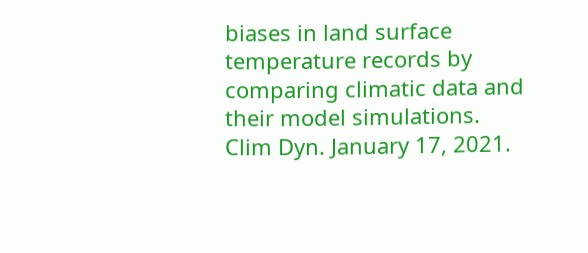biases in land surface temperature records by comparing climatic data and their model simulations. Clim Dyn. January 17, 2021.